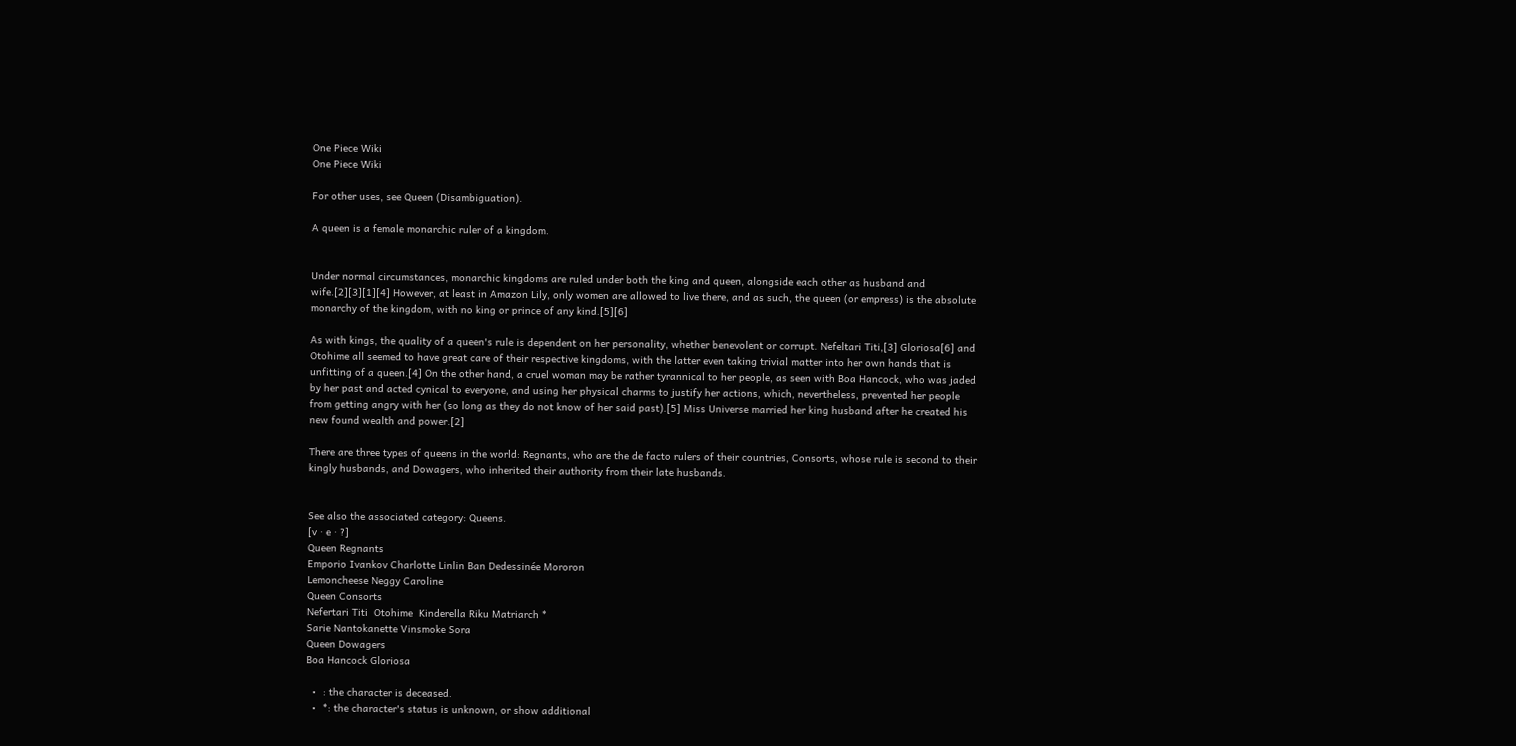One Piece Wiki
One Piece Wiki

For other uses, see Queen (Disambiguation).

A queen is a female monarchic ruler of a kingdom.


Under normal circumstances, monarchic kingdoms are ruled under both the king and queen, alongside each other as husband and wife.[2][3][1][4] However, at least in Amazon Lily, only women are allowed to live there, and as such, the queen (or empress) is the absolute monarchy of the kingdom, with no king or prince of any kind.[5][6]

As with kings, the quality of a queen's rule is dependent on her personality, whether benevolent or corrupt. Nefeltari Titi,[3] Gloriosa[6] and Otohime all seemed to have great care of their respective kingdoms, with the latter even taking trivial matter into her own hands that is unfitting of a queen.[4] On the other hand, a cruel woman may be rather tyrannical to her people, as seen with Boa Hancock, who was jaded by her past and acted cynical to everyone, and using her physical charms to justify her actions, which, nevertheless, prevented her people from getting angry with her (so long as they do not know of her said past).[5] Miss Universe married her king husband after he created his new found wealth and power.[2]

There are three types of queens in the world: Regnants, who are the de facto rulers of their countries, Consorts, whose rule is second to their kingly husbands, and Dowagers, who inherited their authority from their late husbands.


See also the associated category: Queens.
[v · e · ?]
Queen Regnants
Emporio Ivankov Charlotte Linlin Ban Dedessinée Mororon
Lemoncheese Neggy Caroline
Queen Consorts
Nefertari Titi  Otohime  Kinderella Riku Matriarch *
Sarie Nantokanette Vinsmoke Sora
Queen Dowagers
Boa Hancock Gloriosa

  •  : the character is deceased.
  •  *: the character's status is unknown, or show additional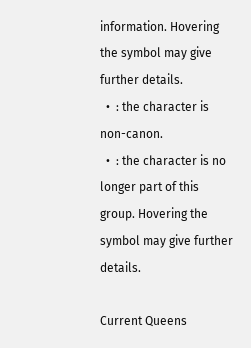information. Hovering the symbol may give further details.
  •  : the character is non-canon.
  •  : the character is no longer part of this group. Hovering the symbol may give further details.

Current Queens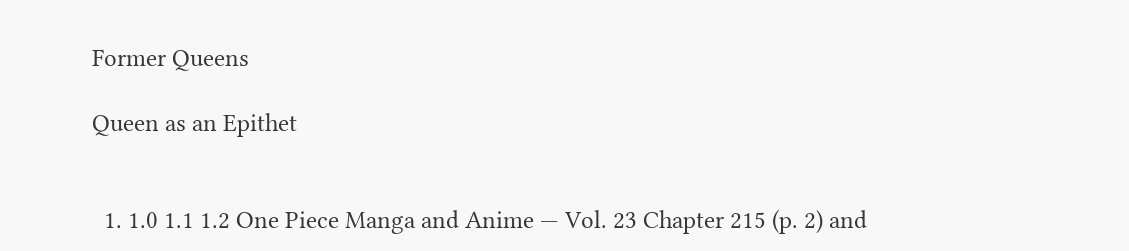Former Queens

Queen as an Epithet


  1. 1.0 1.1 1.2 One Piece Manga and Anime — Vol. 23 Chapter 215 (p. 2) and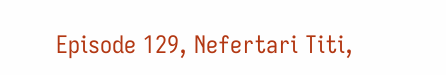Episode 129, Nefertari Titi,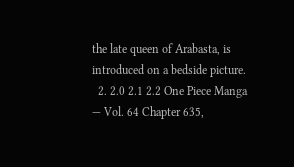the late queen of Arabasta, is introduced on a bedside picture.
  2. 2.0 2.1 2.2 One Piece Manga — Vol. 64 Chapter 635,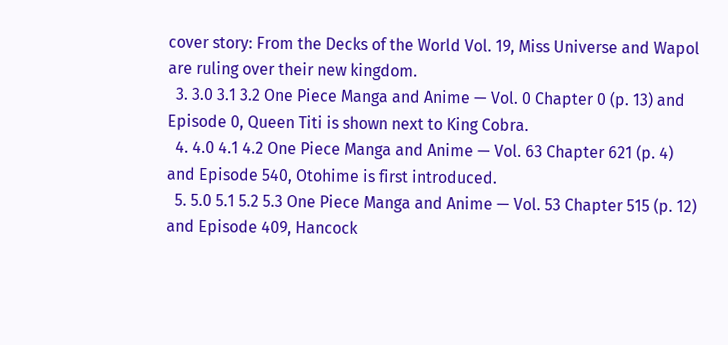cover story: From the Decks of the World Vol. 19, Miss Universe and Wapol are ruling over their new kingdom.
  3. 3.0 3.1 3.2 One Piece Manga and Anime — Vol. 0 Chapter 0 (p. 13) and Episode 0, Queen Titi is shown next to King Cobra.
  4. 4.0 4.1 4.2 One Piece Manga and Anime — Vol. 63 Chapter 621 (p. 4) and Episode 540, Otohime is first introduced.
  5. 5.0 5.1 5.2 5.3 One Piece Manga and Anime — Vol. 53 Chapter 515 (p. 12) and Episode 409, Hancock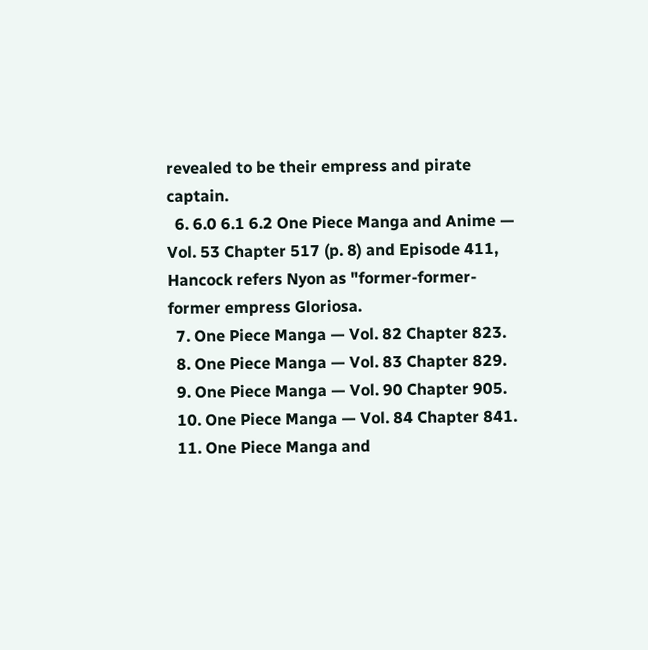revealed to be their empress and pirate captain.
  6. 6.0 6.1 6.2 One Piece Manga and Anime — Vol. 53 Chapter 517 (p. 8) and Episode 411, Hancock refers Nyon as "former-former-former empress Gloriosa.
  7. One Piece Manga — Vol. 82 Chapter 823.
  8. One Piece Manga — Vol. 83 Chapter 829.
  9. One Piece Manga — Vol. 90 Chapter 905.
  10. One Piece Manga — Vol. 84 Chapter 841.
  11. One Piece Manga and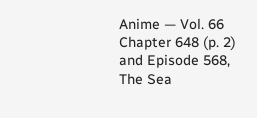Anime — Vol. 66 Chapter 648 (p. 2) and Episode 568, The Sea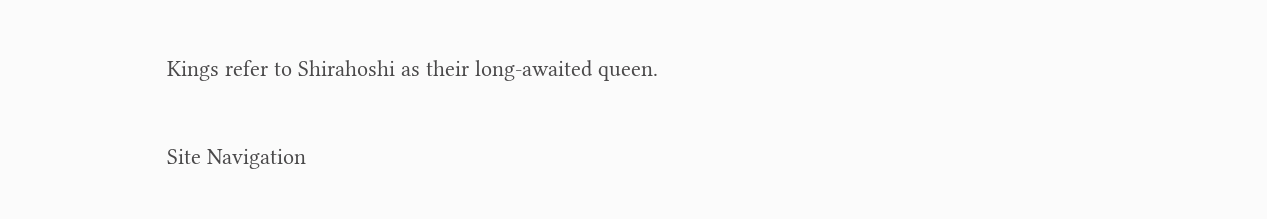Kings refer to Shirahoshi as their long-awaited queen.

Site Navigation